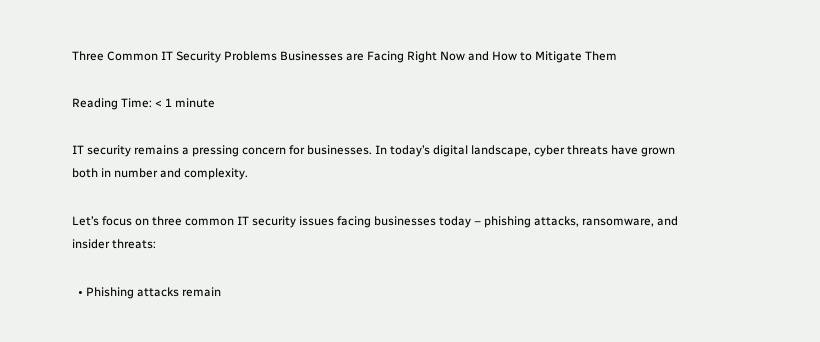Three Common IT Security Problems Businesses are Facing Right Now and How to Mitigate Them

Reading Time: < 1 minute

IT security remains a pressing concern for businesses. In today’s digital landscape, cyber threats have grown both in number and complexity.

Let’s focus on three common IT security issues facing businesses today – phishing attacks, ransomware, and insider threats:

  • Phishing attacks remain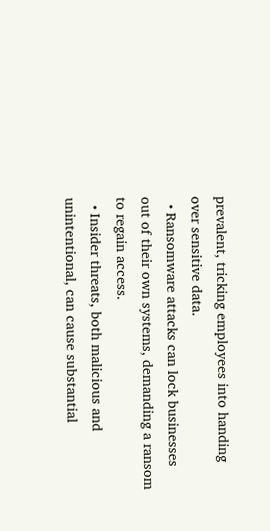prevalent, tricking employees into handing over sensitive data.
  • Ransomware attacks can lock businesses out of their own systems, demanding a ransom to regain access.
  • Insider threats, both malicious and unintentional, can cause substantial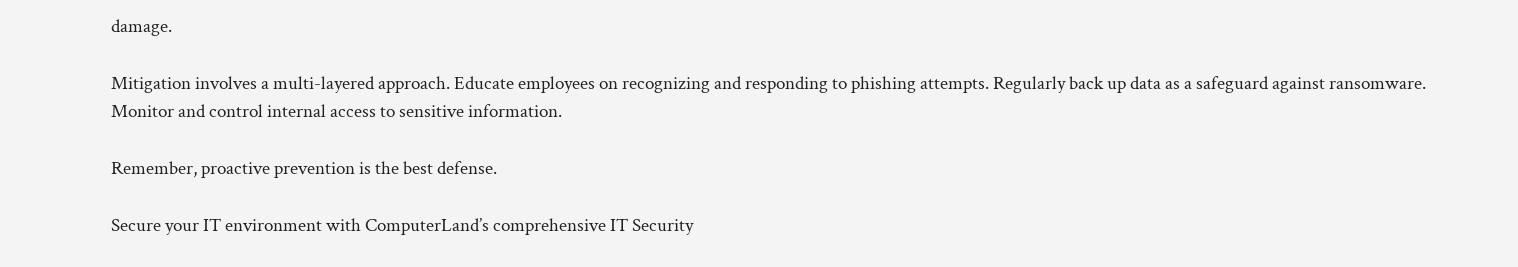damage.

Mitigation involves a multi-layered approach. Educate employees on recognizing and responding to phishing attempts. Regularly back up data as a safeguard against ransomware. Monitor and control internal access to sensitive information.

Remember, proactive prevention is the best defense.

Secure your IT environment with ComputerLand’s comprehensive IT Security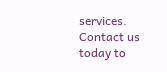services. Contact us today to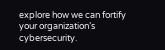explore how we can fortify your organization’s cybersecurity.